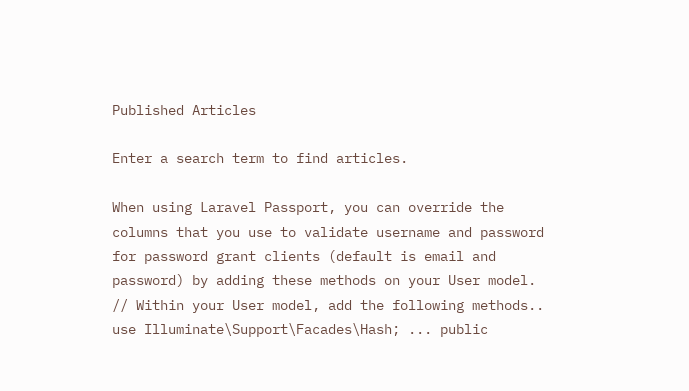Published Articles

Enter a search term to find articles.

When using Laravel Passport, you can override the columns that you use to validate username and password for password grant clients (default is email and password) by adding these methods on your User model. // Within your User model, add the following methods.. use Illuminate\Support\Facades\Hash; ... public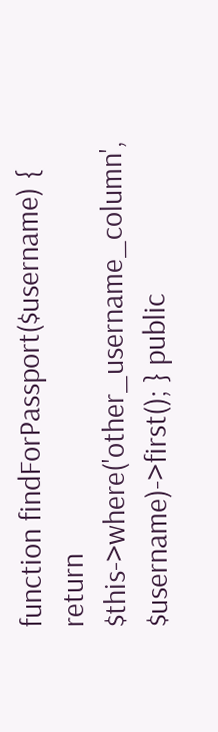function findForPassport($username) { return $this->where('other_username_column', $username)->first(); } public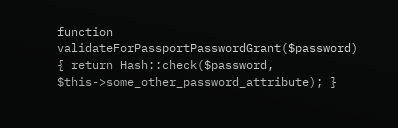function validateForPassportPasswordGrant($password) { return Hash::check($password, $this->some_other_password_attribute); }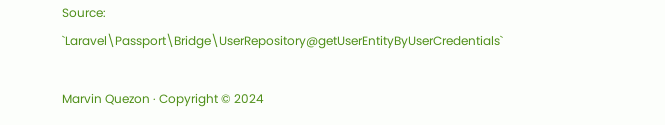Source: `Laravel\Passport\Bridge\UserRepository@getUserEntityByUserCredentials`

Marvin Quezon · Copyright © 2024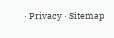· Privacy · Sitemap